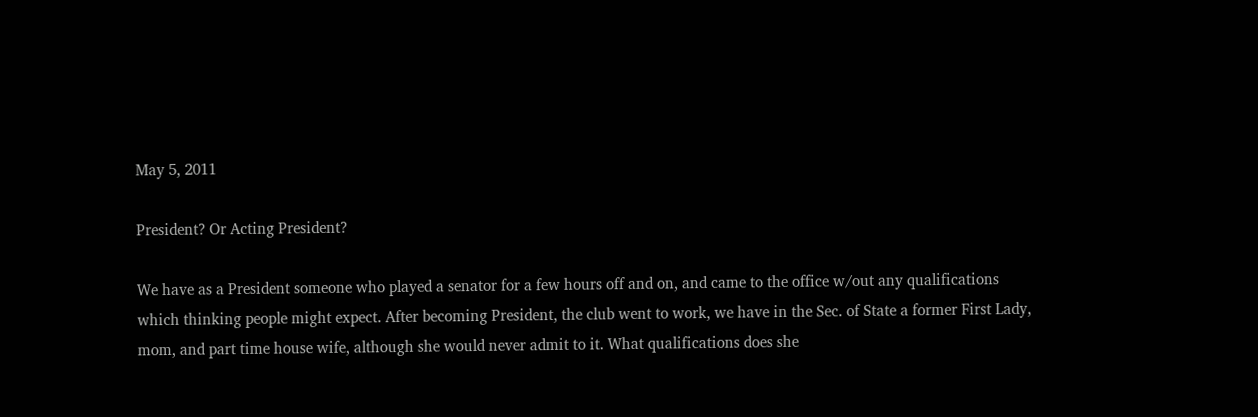May 5, 2011

President? Or Acting President?

We have as a President someone who played a senator for a few hours off and on, and came to the office w/out any qualifications which thinking people might expect. After becoming President, the club went to work, we have in the Sec. of State a former First Lady, mom, and part time house wife, although she would never admit to it. What qualifications does she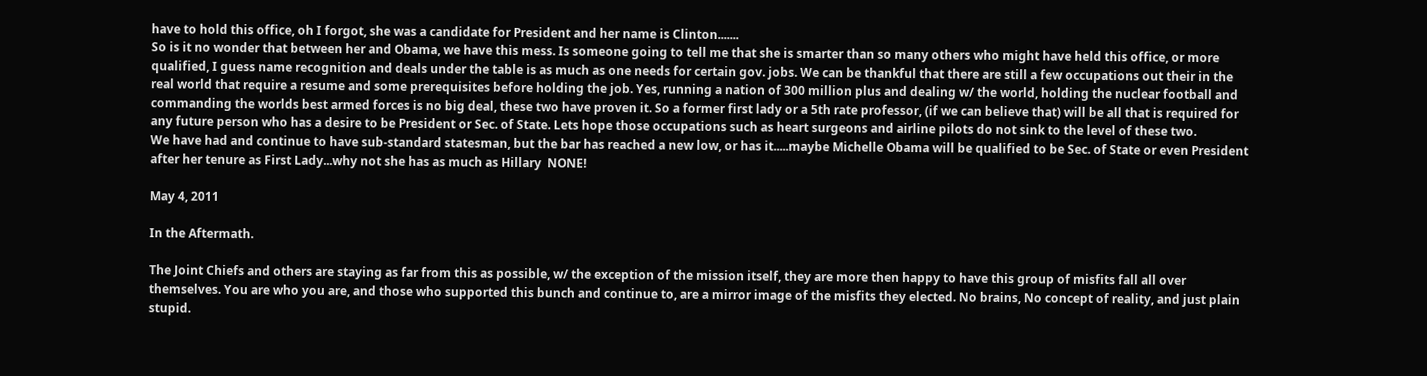have to hold this office, oh I forgot, she was a candidate for President and her name is Clinton.......
So is it no wonder that between her and Obama, we have this mess. Is someone going to tell me that she is smarter than so many others who might have held this office, or more qualified, I guess name recognition and deals under the table is as much as one needs for certain gov. jobs. We can be thankful that there are still a few occupations out their in the real world that require a resume and some prerequisites before holding the job. Yes, running a nation of 300 million plus and dealing w/ the world, holding the nuclear football and commanding the worlds best armed forces is no big deal, these two have proven it. So a former first lady or a 5th rate professor, (if we can believe that) will be all that is required for any future person who has a desire to be President or Sec. of State. Lets hope those occupations such as heart surgeons and airline pilots do not sink to the level of these two.
We have had and continue to have sub-standard statesman, but the bar has reached a new low, or has it.....maybe Michelle Obama will be qualified to be Sec. of State or even President after her tenure as First Lady...why not she has as much as Hillary  NONE!

May 4, 2011

In the Aftermath.

The Joint Chiefs and others are staying as far from this as possible, w/ the exception of the mission itself, they are more then happy to have this group of misfits fall all over themselves. You are who you are, and those who supported this bunch and continue to, are a mirror image of the misfits they elected. No brains, No concept of reality, and just plain stupid.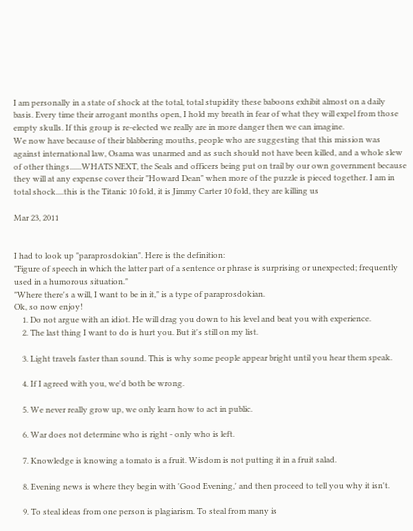I am personally in a state of shock at the total, total stupidity these baboons exhibit almost on a daily basis. Every time their arrogant months open, I hold my breath in fear of what they will expel from those empty skulls. If this group is re-elected we really are in more danger then we can imagine.
We now have because of their blabbering mouths, people who are suggesting that this mission was against international law, Osama was unarmed and as such should not have been killed, and a whole slew of other things......WHATS NEXT, the Seals and officers being put on trail by our own government because they will at any expense cover their "Howard Dean" when more of the puzzle is pieced together. I am in total shock....this is the Titanic 10 fold, it is Jimmy Carter 10 fold, they are killing us

Mar 23, 2011


I had to look up "paraprosdokian". Here is the definition:
"Figure of speech in which the latter part of a sentence or phrase is surprising or unexpected; frequently used in a humorous situation."
"Where there's a will, I want to be in it," is a type of paraprosdokian.
Ok, so now enjoy!
    1. Do not argue with an idiot. He will drag you down to his level and beat you with experience.
    2. The last thing I want to do is hurt you. But it's still on my list.

    3. Light travels faster than sound. This is why some people appear bright until you hear them speak.

    4. If I agreed with you, we'd both be wrong.

    5. We never really grow up, we only learn how to act in public.

    6. War does not determine who is right - only who is left.

    7. Knowledge is knowing a tomato is a fruit. Wisdom is not putting it in a fruit salad.

    8. Evening news is where they begin with 'Good Evening,' and then proceed to tell you why it isn't.

    9. To steal ideas from one person is plagiarism. To steal from many is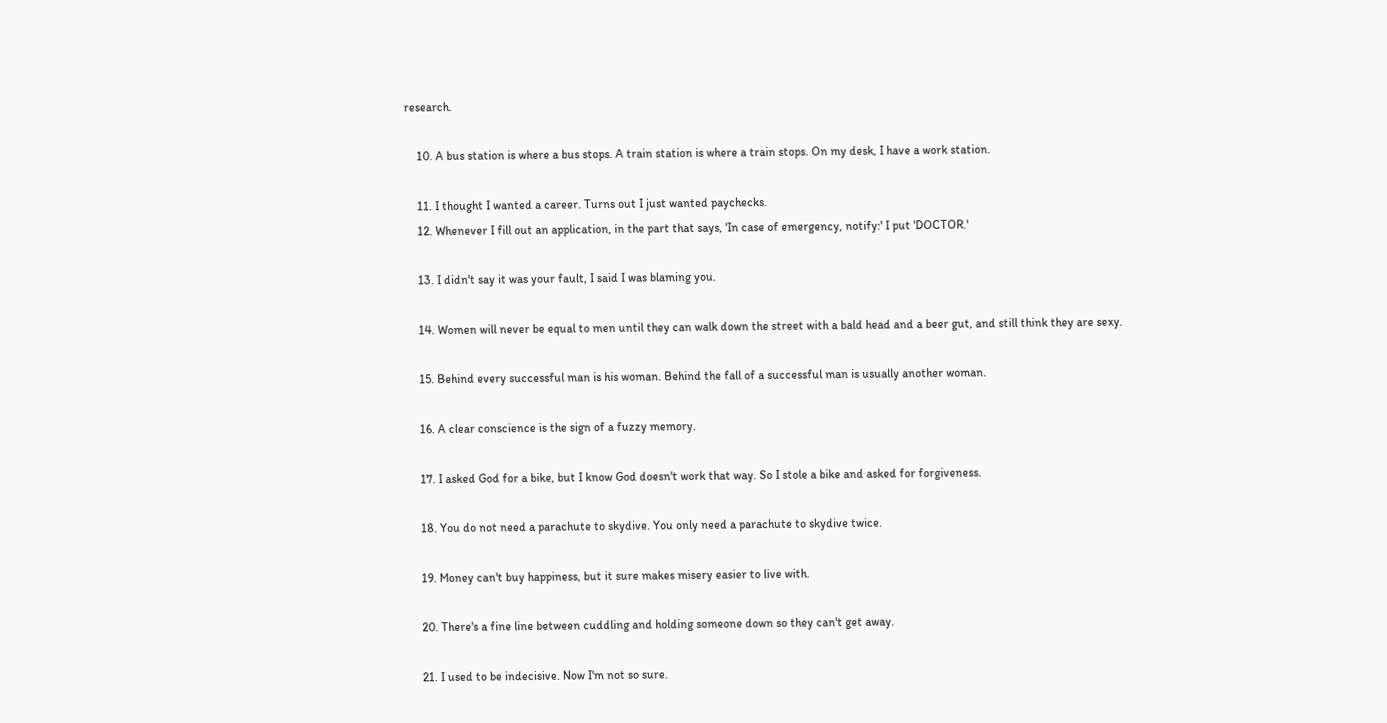research.

    10. A bus station is where a bus stops. A train station is where a train stops. On my desk, I have a work station.

    11. I thought I wanted a career. Turns out I just wanted paychecks.
    12. Whenever I fill out an application, in the part that says, 'In case of emergency, notify:' I put 'DOCTOR.'

    13. I didn't say it was your fault, I said I was blaming you.

    14. Women will never be equal to men until they can walk down the street with a bald head and a beer gut, and still think they are sexy.

    15. Behind every successful man is his woman. Behind the fall of a successful man is usually another woman.

    16. A clear conscience is the sign of a fuzzy memory.

    17. I asked God for a bike, but I know God doesn't work that way. So I stole a bike and asked for forgiveness.

    18. You do not need a parachute to skydive. You only need a parachute to skydive twice.

    19. Money can't buy happiness, but it sure makes misery easier to live with.

    20. There's a fine line between cuddling and holding someone down so they can't get away.

    21. I used to be indecisive. Now I'm not so sure.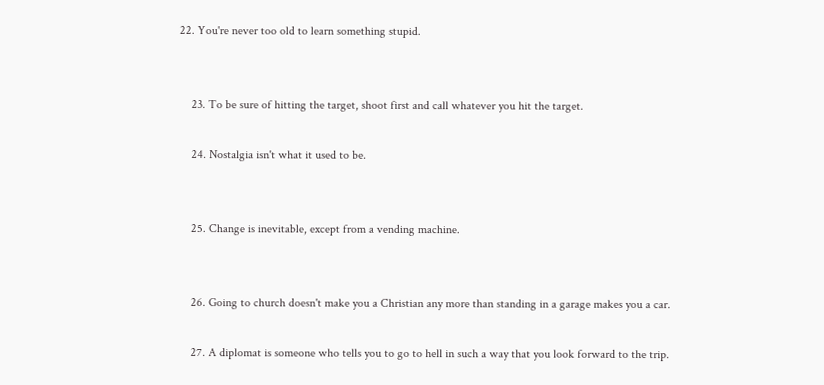22. You're never too old to learn something stupid.


    23. To be sure of hitting the target, shoot first and call whatever you hit the target.

    24. Nostalgia isn't what it used to be.


    25. Change is inevitable, except from a vending machine.


    26. Going to church doesn't make you a Christian any more than standing in a garage makes you a car.

    27. A diplomat is someone who tells you to go to hell in such a way that you look forward to the trip.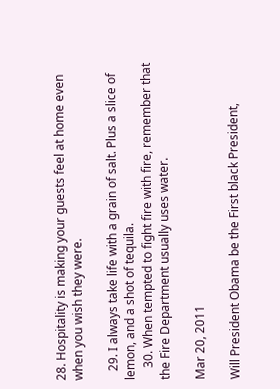28. Hospitality is making your guests feel at home even when you wish they were.

   29. I always take life with a grain of salt. Plus a slice of lemon, and a shot of tequila.
    30. When tempted to fight fire with fire, remember that the Fire Department usually uses water.

Mar 20, 2011

Will President Obama be the First black President,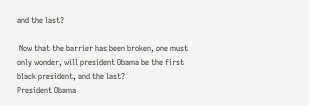and the last?

 Now that the barrier has been broken, one must only wonder, will president Obama be the first black president, and the last?
President Obama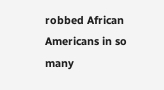robbed African Americans in so many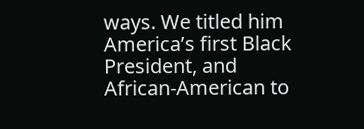ways. We titled him America’s first Black President, and  African-American to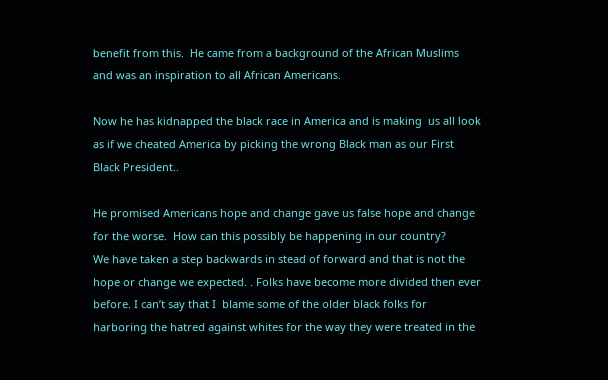benefit from this.  He came from a background of the African Muslims and was an inspiration to all African Americans.

Now he has kidnapped the black race in America and is making  us all look as if we cheated America by picking the wrong Black man as our First Black President..

He promised Americans hope and change gave us false hope and change for the worse.  How can this possibly be happening in our country?
We have taken a step backwards in stead of forward and that is not the hope or change we expected. . Folks have become more divided then ever before. I can’t say that I  blame some of the older black folks for harboring the hatred against whites for the way they were treated in the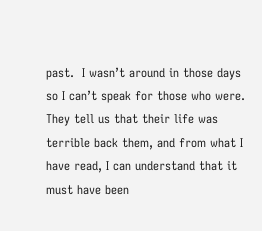past.  I wasn’t around in those days so I can’t speak for those who were.  They tell us that their life was terrible back them, and from what I have read, I can understand that it must have been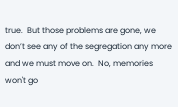true.  But those problems are gone, we don’t see any of the segregation any more and we must move on.  No, memories won't go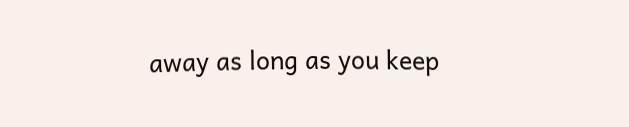away as long as you keep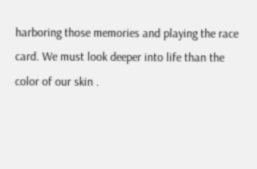harboring those memories and playing the race card. We must look deeper into life than the color of our skin .